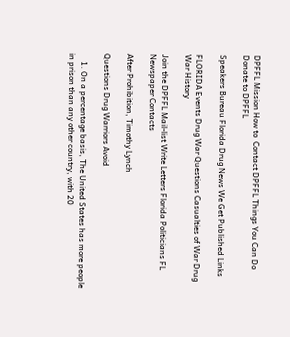DPFFL Mission How to  Contact DPFFL Things You Can Do Donate to DPFFL

Speakers Bureau Florida Drug News We Get Published Links

FLORIDA Events Drug War Questions Casualties of War Drug War History

Join the DPFFL Mail-list Write Letters Florida Politicians FL Newspaper Contacts

After Prohibition, Timothy Lynch

Questions Drug Warriors Avoid

    1. On a percentage basis, The United States has more people in prison than any other country, with 20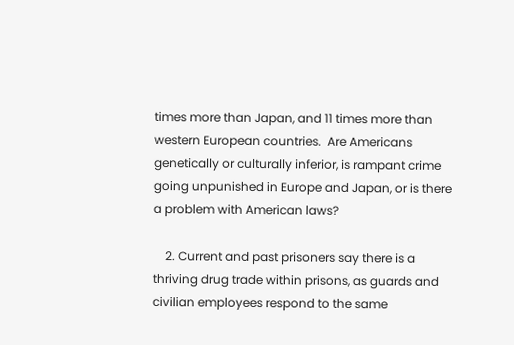times more than Japan, and 11 times more than western European countries.  Are Americans genetically or culturally inferior, is rampant crime going unpunished in Europe and Japan, or is there a problem with American laws?

    2. Current and past prisoners say there is a thriving drug trade within prisons, as guards and civilian employees respond to the same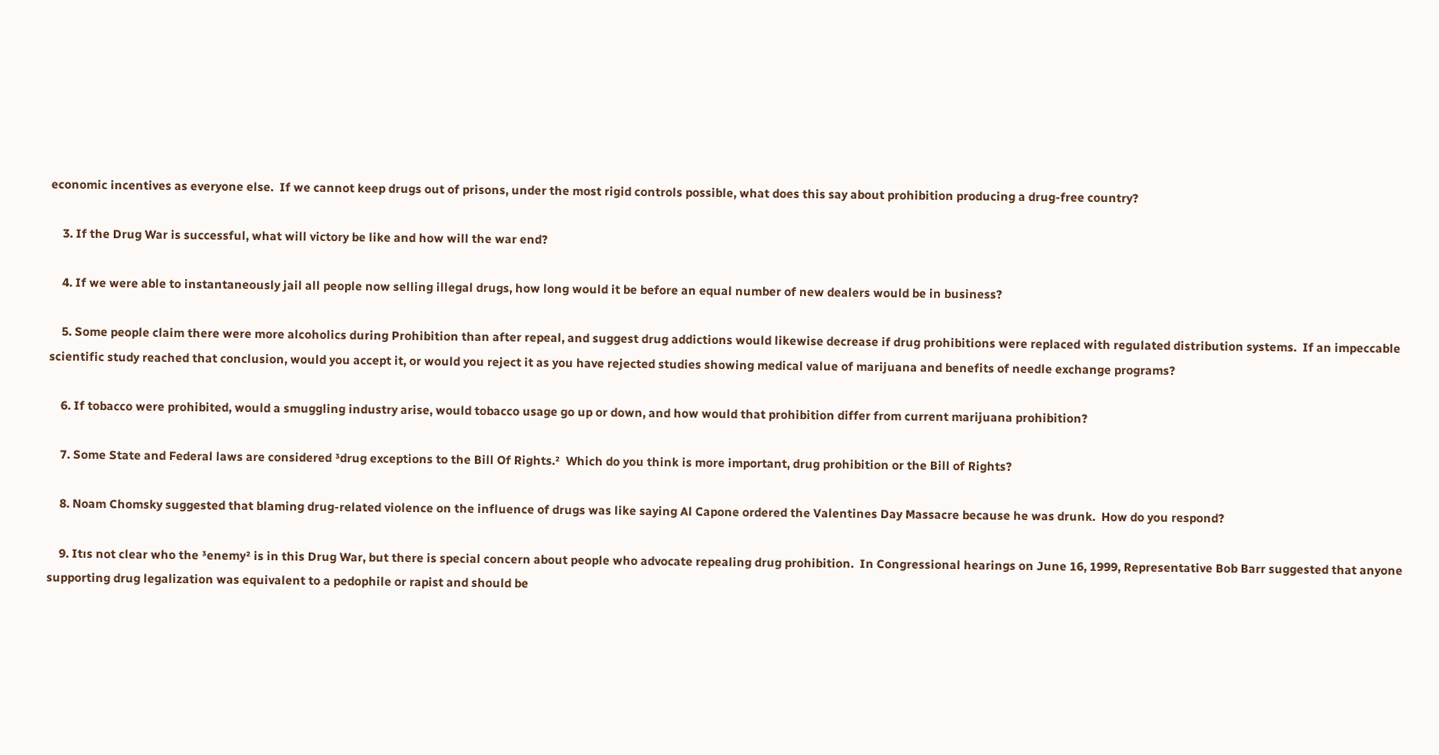economic incentives as everyone else.  If we cannot keep drugs out of prisons, under the most rigid controls possible, what does this say about prohibition producing a drug-free country?

    3. If the Drug War is successful, what will victory be like and how will the war end?

    4. If we were able to instantaneously jail all people now selling illegal drugs, how long would it be before an equal number of new dealers would be in business?

    5. Some people claim there were more alcoholics during Prohibition than after repeal, and suggest drug addictions would likewise decrease if drug prohibitions were replaced with regulated distribution systems.  If an impeccable scientific study reached that conclusion, would you accept it, or would you reject it as you have rejected studies showing medical value of marijuana and benefits of needle exchange programs?

    6. If tobacco were prohibited, would a smuggling industry arise, would tobacco usage go up or down, and how would that prohibition differ from current marijuana prohibition?

    7. Some State and Federal laws are considered ³drug exceptions to the Bill Of Rights.²  Which do you think is more important, drug prohibition or the Bill of Rights?

    8. Noam Chomsky suggested that blaming drug-related violence on the influence of drugs was like saying Al Capone ordered the Valentines Day Massacre because he was drunk.  How do you respond?

    9. Itıs not clear who the ³enemy² is in this Drug War, but there is special concern about people who advocate repealing drug prohibition.  In Congressional hearings on June 16, 1999, Representative Bob Barr suggested that anyone supporting drug legalization was equivalent to a pedophile or rapist and should be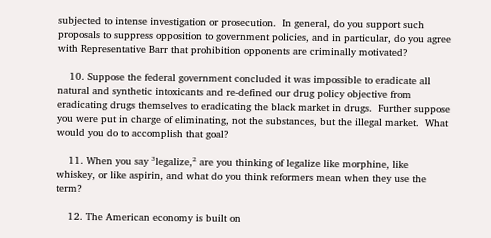subjected to intense investigation or prosecution.  In general, do you support such proposals to suppress opposition to government policies, and in particular, do you agree with Representative Barr that prohibition opponents are criminally motivated?

    10. Suppose the federal government concluded it was impossible to eradicate all natural and synthetic intoxicants and re-defined our drug policy objective from eradicating drugs themselves to eradicating the black market in drugs.  Further suppose you were put in charge of eliminating, not the substances, but the illegal market.  What would you do to accomplish that goal?

    11. When you say ³legalize,² are you thinking of legalize like morphine, like whiskey, or like aspirin, and what do you think reformers mean when they use the term?

    12. The American economy is built on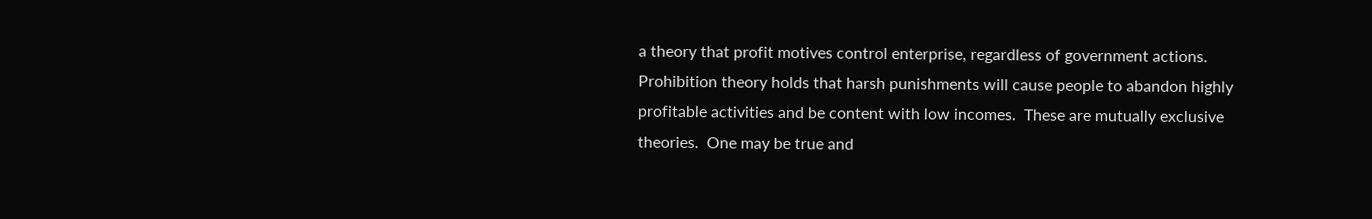a theory that profit motives control enterprise, regardless of government actions.  Prohibition theory holds that harsh punishments will cause people to abandon highly profitable activities and be content with low incomes.  These are mutually exclusive theories.  One may be true and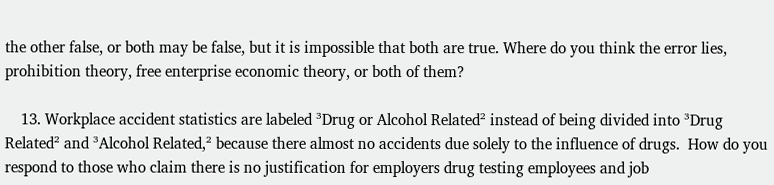the other false, or both may be false, but it is impossible that both are true. Where do you think the error lies, prohibition theory, free enterprise economic theory, or both of them?

    13. Workplace accident statistics are labeled ³Drug or Alcohol Related² instead of being divided into ³Drug Related² and ³Alcohol Related,² because there almost no accidents due solely to the influence of drugs.  How do you respond to those who claim there is no justification for employers drug testing employees and job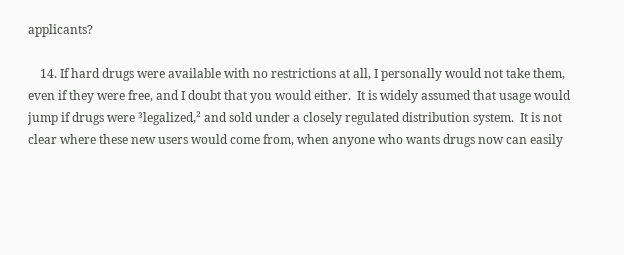applicants?

    14. If hard drugs were available with no restrictions at all, I personally would not take them, even if they were free, and I doubt that you would either.  It is widely assumed that usage would jump if drugs were ³legalized,² and sold under a closely regulated distribution system.  It is not clear where these new users would come from, when anyone who wants drugs now can easily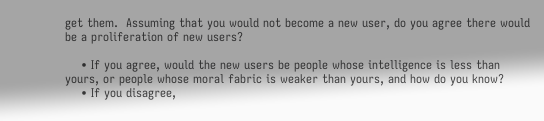get them.  Assuming that you would not become a new user, do you agree there would be a proliferation of new users?

    • If you agree, would the new users be people whose intelligence is less than yours, or people whose moral fabric is weaker than yours, and how do you know?
    • If you disagree,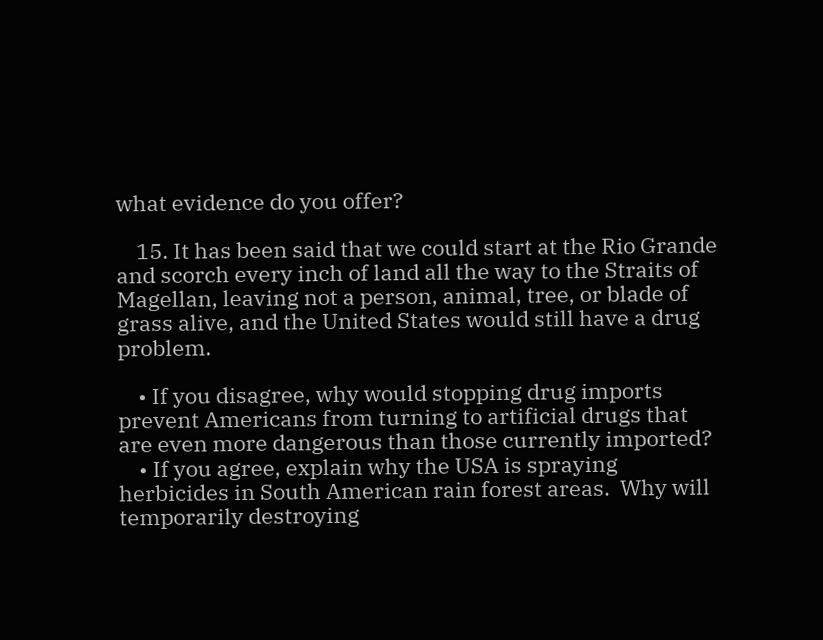what evidence do you offer?

    15. It has been said that we could start at the Rio Grande and scorch every inch of land all the way to the Straits of Magellan, leaving not a person, animal, tree, or blade of grass alive, and the United States would still have a drug problem.

    • If you disagree, why would stopping drug imports prevent Americans from turning to artificial drugs that are even more dangerous than those currently imported?
    • If you agree, explain why the USA is spraying herbicides in South American rain forest areas.  Why will temporarily destroying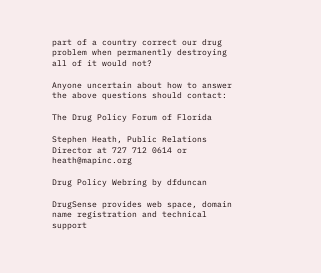part of a country correct our drug problem when permanently destroying all of it would not?

Anyone uncertain about how to answer the above questions should contact:

The Drug Policy Forum of Florida

Stephen Heath, Public Relations Director at 727 712 0614 or heath@mapinc.org

Drug Policy Webring by dfduncan

DrugSense provides web space, domain name registration and technical support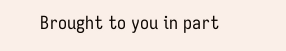Brought to you in part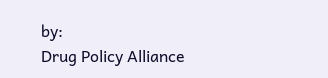by:
Drug Policy Alliance